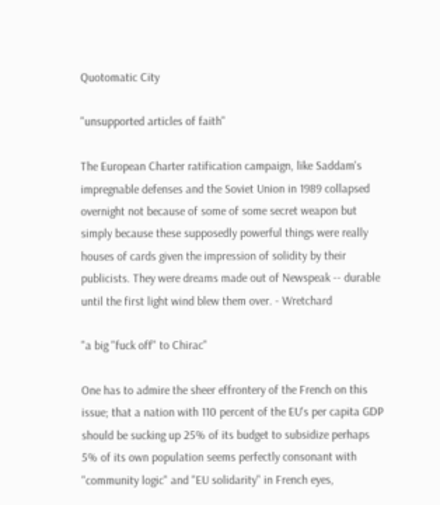Quotomatic City

"unsupported articles of faith"

The European Charter ratification campaign, like Saddam's impregnable defenses and the Soviet Union in 1989 collapsed overnight not because of some of some secret weapon but simply because these supposedly powerful things were really houses of cards given the impression of solidity by their publicists. They were dreams made out of Newspeak -- durable until the first light wind blew them over. - Wretchard

"a big "fuck off" to Chirac"

One has to admire the sheer effrontery of the French on this issue; that a nation with 110 percent of the EU's per capita GDP should be sucking up 25% of its budget to subsidize perhaps 5% of its own population seems perfectly consonant with "community logic" and "EU solidarity" in French eyes,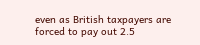even as British taxpayers are forced to pay out 2.5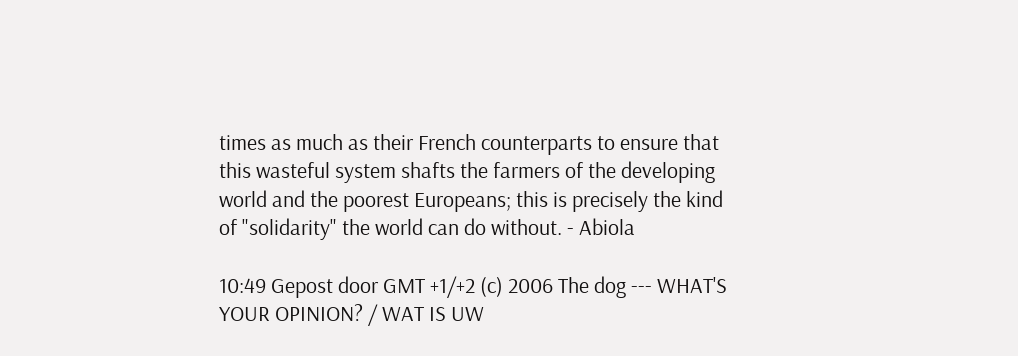times as much as their French counterparts to ensure that this wasteful system shafts the farmers of the developing world and the poorest Europeans; this is precisely the kind of "solidarity" the world can do without. - Abiola

10:49 Gepost door GMT +1/+2 (c) 2006 The dog --- WHAT'S YOUR OPINION? / WAT IS UW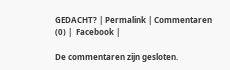GEDACHT? | Permalink | Commentaren (0) |  Facebook |

De commentaren zijn gesloten.